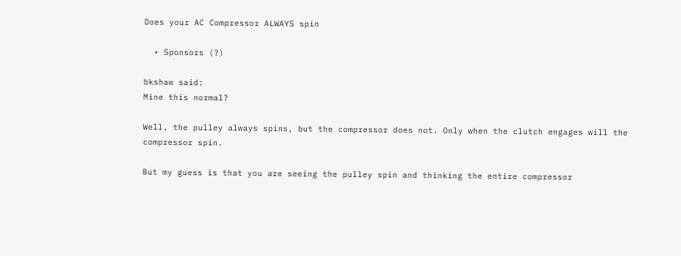Does your AC Compressor ALWAYS spin

  • Sponsors (?)

bkshaw said:
Mine this normal?

Well, the pulley always spins, but the compressor does not. Only when the clutch engages will the compressor spin.

But my guess is that you are seeing the pulley spin and thinking the entire compressor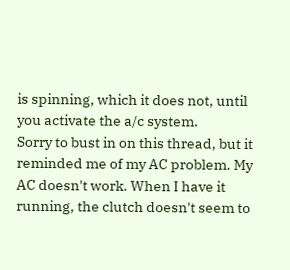is spinning, which it does not, until you activate the a/c system.
Sorry to bust in on this thread, but it reminded me of my AC problem. My AC doesn't work. When I have it running, the clutch doesn't seem to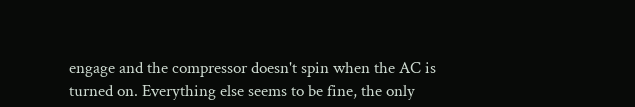engage and the compressor doesn't spin when the AC is turned on. Everything else seems to be fine, the only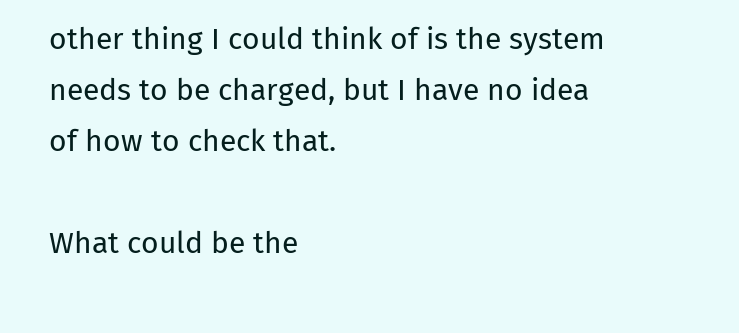other thing I could think of is the system needs to be charged, but I have no idea of how to check that.

What could be the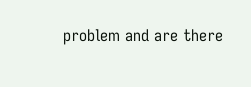problem and are there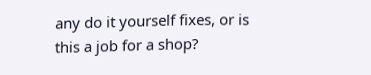any do it yourself fixes, or is this a job for a shop?